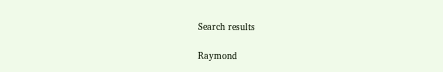Search results

Raymond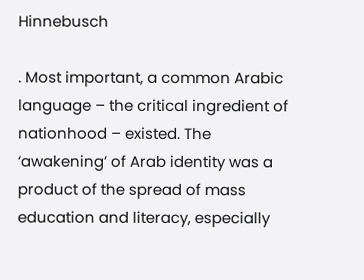Hinnebusch

. Most important, a common Arabic language – the critical ingredient of nationhood – existed. The ‘awakening’ of Arab identity was a product of the spread of mass education and literacy, especially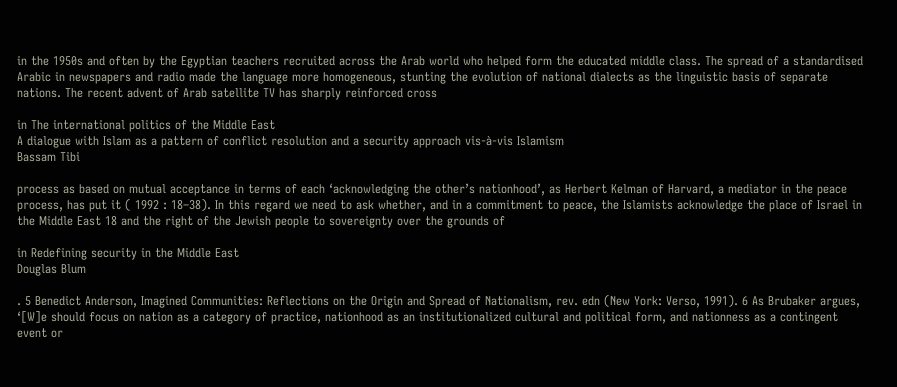in the 1950s and often by the Egyptian teachers recruited across the Arab world who helped form the educated middle class. The spread of a standardised Arabic in newspapers and radio made the language more homogeneous, stunting the evolution of national dialects as the linguistic basis of separate nations. The recent advent of Arab satellite TV has sharply reinforced cross

in The international politics of the Middle East
A dialogue with Islam as a pattern of conflict resolution and a security approach vis-à-vis Islamism
Bassam Tibi

process as based on mutual acceptance in terms of each ‘acknowledging the other’s nationhood’, as Herbert Kelman of Harvard, a mediator in the peace process, has put it ( 1992 : 18–38). In this regard we need to ask whether, and in a commitment to peace, the Islamists acknowledge the place of Israel in the Middle East 18 and the right of the Jewish people to sovereignty over the grounds of

in Redefining security in the Middle East
Douglas Blum

. 5 Benedict Anderson, Imagined Communities: Reflections on the Origin and Spread of Nationalism, rev. edn (New York: Verso, 1991). 6 As Brubaker argues, ‘[W]e should focus on nation as a category of practice, nationhood as an institutionalized cultural and political form, and nationness as a contingent event or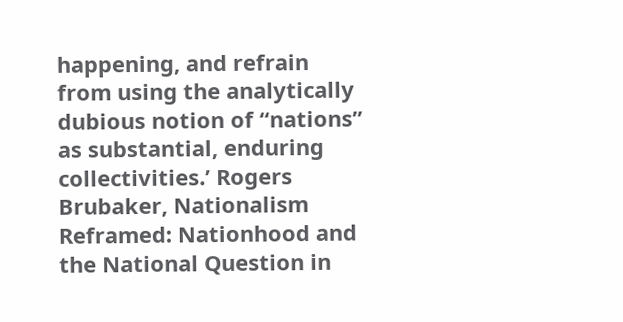happening, and refrain from using the analytically dubious notion of “nations” as substantial, enduring collectivities.’ Rogers Brubaker, Nationalism Reframed: Nationhood and the National Question in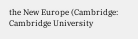the New Europe (Cambridge: Cambridge University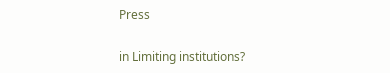Press

in Limiting institutions?